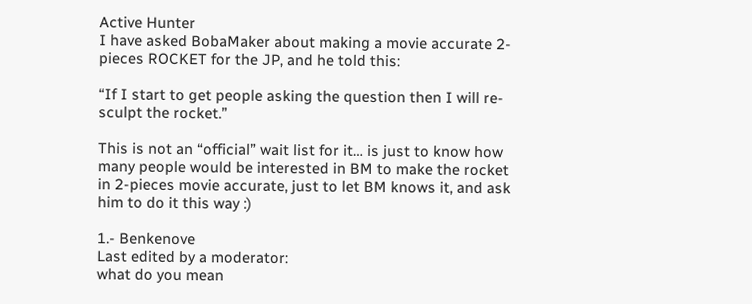Active Hunter
I have asked BobaMaker about making a movie accurate 2-pieces ROCKET for the JP, and he told this:

“If I start to get people asking the question then I will re-sculpt the rocket.”

This is not an “official” wait list for it… is just to know how many people would be interested in BM to make the rocket in 2-pieces movie accurate, just to let BM knows it, and ask him to do it this way :)

1.- Benkenove
Last edited by a moderator:
what do you mean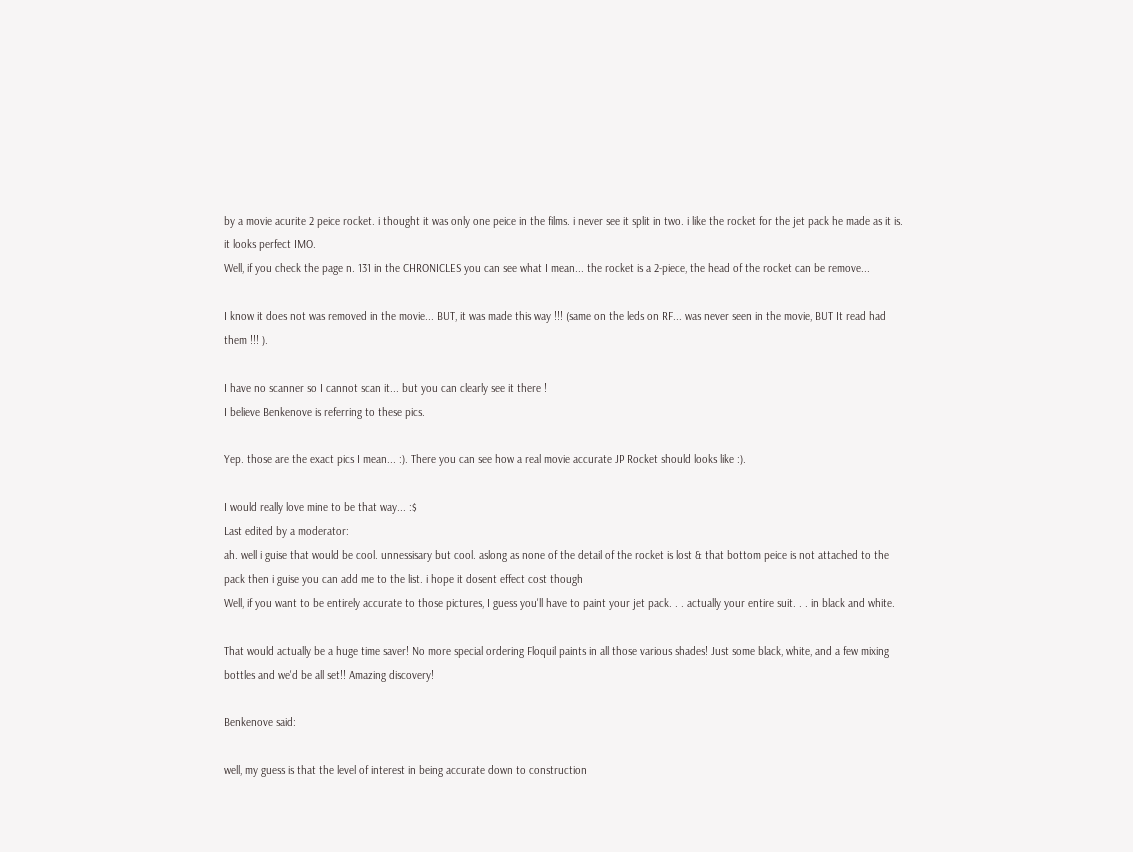by a movie acurite 2 peice rocket. i thought it was only one peice in the films. i never see it split in two. i like the rocket for the jet pack he made as it is. it looks perfect IMO.
Well, if you check the page n. 131 in the CHRONICLES you can see what I mean... the rocket is a 2-piece, the head of the rocket can be remove...

I know it does not was removed in the movie... BUT, it was made this way !!! (same on the leds on RF... was never seen in the movie, BUT It read had them !!! ).

I have no scanner so I cannot scan it... but you can clearly see it there !
I believe Benkenove is referring to these pics.

Yep. those are the exact pics I mean... :). There you can see how a real movie accurate JP Rocket should looks like :).

I would really love mine to be that way... :$
Last edited by a moderator:
ah. well i guise that would be cool. unnessisary but cool. aslong as none of the detail of the rocket is lost & that bottom peice is not attached to the pack then i guise you can add me to the list. i hope it dosent effect cost though
Well, if you want to be entirely accurate to those pictures, I guess you'll have to paint your jet pack. . . actually your entire suit. . . in black and white.

That would actually be a huge time saver! No more special ordering Floquil paints in all those various shades! Just some black, white, and a few mixing bottles and we'd be all set!! Amazing discovery!

Benkenove said:

well, my guess is that the level of interest in being accurate down to construction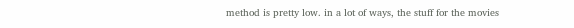method is pretty low. in a lot of ways, the stuff for the movies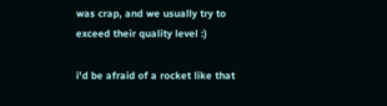was crap, and we usually try to exceed their quality level :)

i'd be afraid of a rocket like that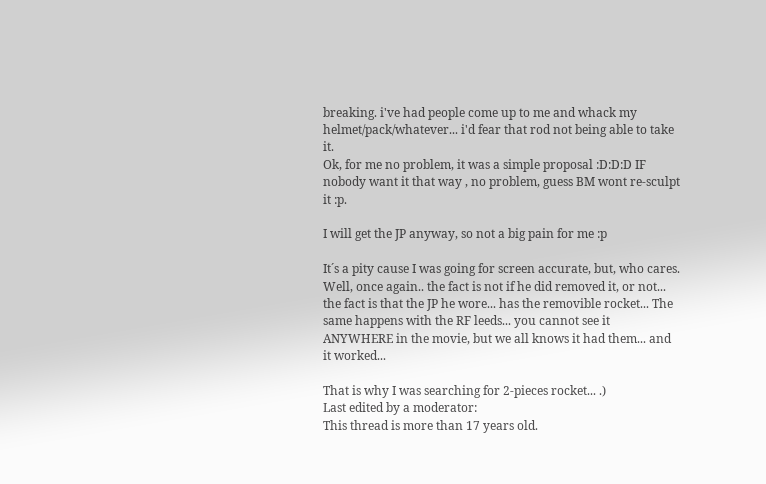breaking. i've had people come up to me and whack my helmet/pack/whatever... i'd fear that rod not being able to take it.
Ok, for me no problem, it was a simple proposal :D:D:D IF nobody want it that way , no problem, guess BM wont re-sculpt it :p.

I will get the JP anyway, so not a big pain for me :p

It´s a pity cause I was going for screen accurate, but, who cares.
Well, once again.. the fact is not if he did removed it, or not... the fact is that the JP he wore... has the removible rocket... The same happens with the RF leeds... you cannot see it ANYWHERE in the movie, but we all knows it had them... and it worked...

That is why I was searching for 2-pieces rocket... .)
Last edited by a moderator:
This thread is more than 17 years old.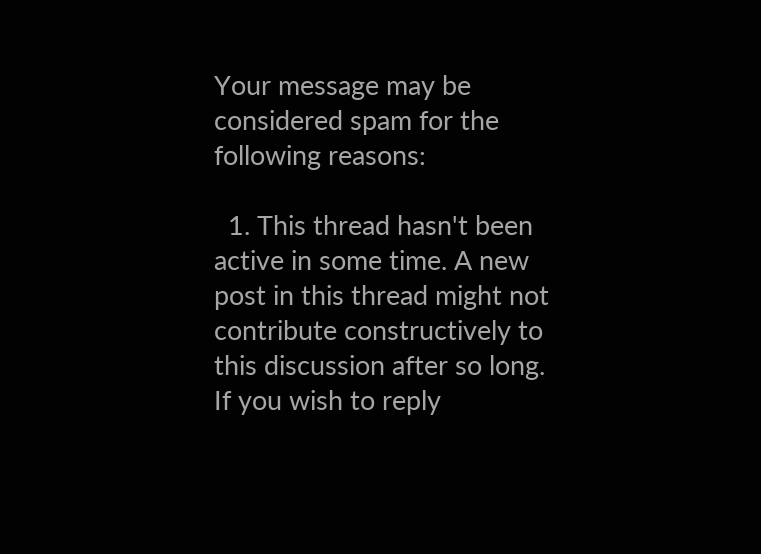Your message may be considered spam for the following reasons:

  1. This thread hasn't been active in some time. A new post in this thread might not contribute constructively to this discussion after so long.
If you wish to reply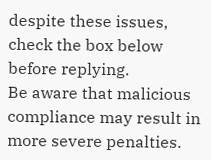despite these issues, check the box below before replying.
Be aware that malicious compliance may result in more severe penalties.